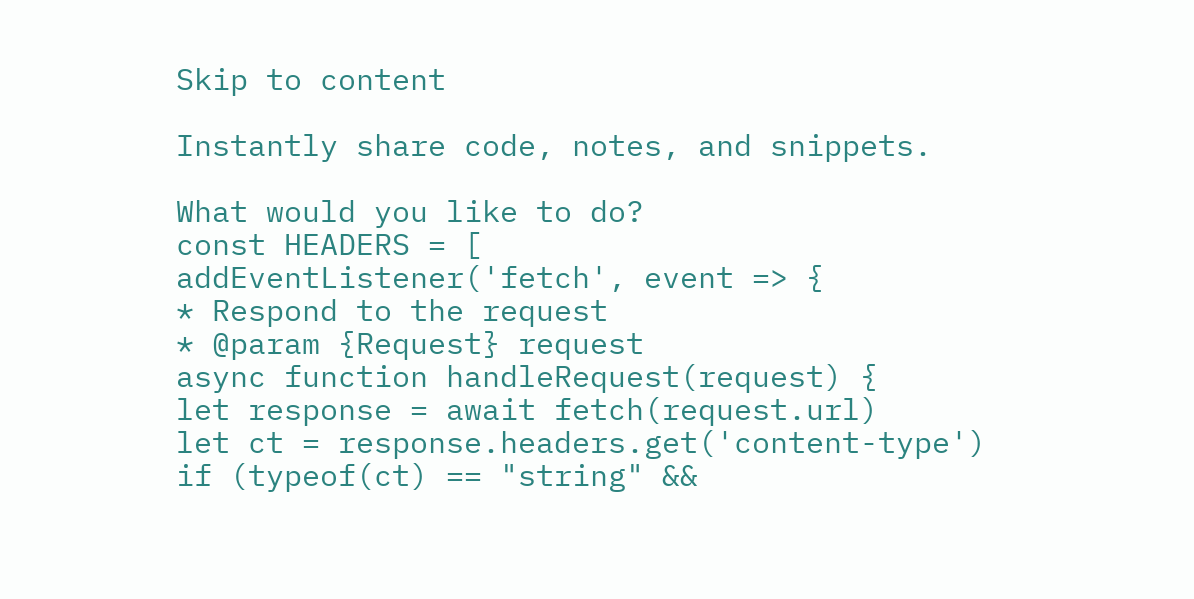Skip to content

Instantly share code, notes, and snippets.

What would you like to do?
const HEADERS = [
addEventListener('fetch', event => {
* Respond to the request
* @param {Request} request
async function handleRequest(request) {
let response = await fetch(request.url)
let ct = response.headers.get('content-type')
if (typeof(ct) == "string" &&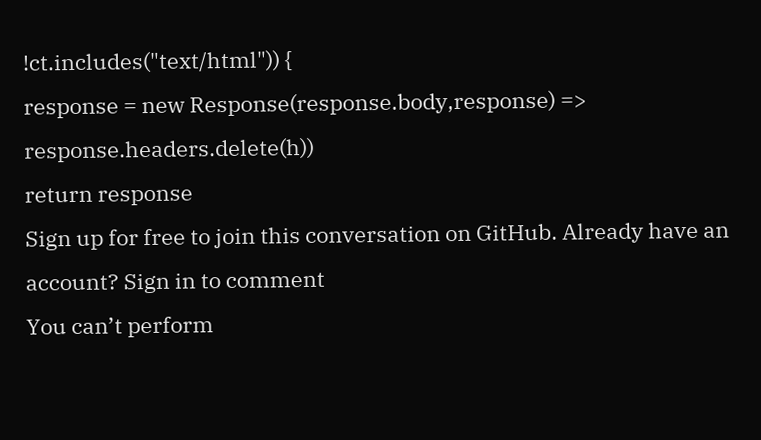!ct.includes("text/html")) {
response = new Response(response.body,response) => response.headers.delete(h))
return response
Sign up for free to join this conversation on GitHub. Already have an account? Sign in to comment
You can’t perform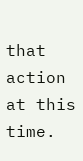that action at this time.